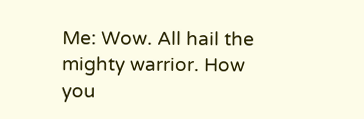Me: Wow. All hail the mighty warrior. How you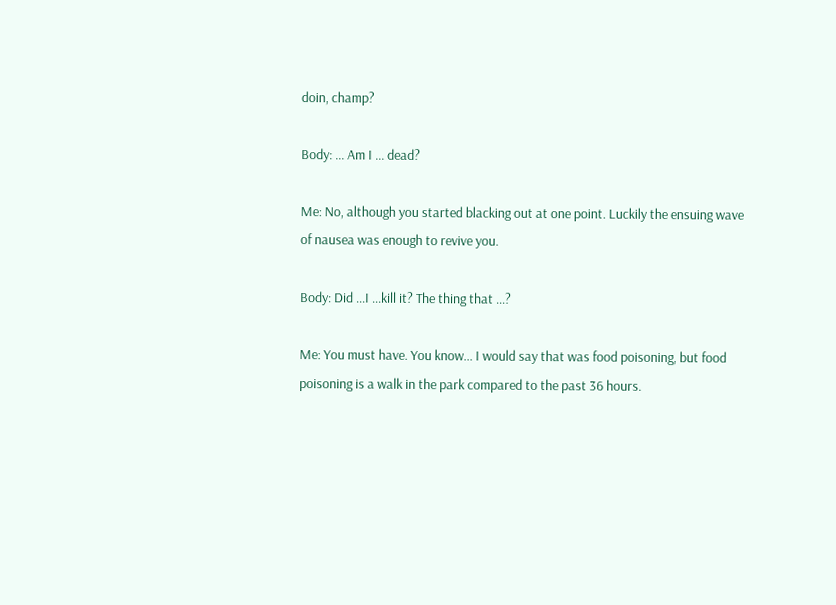doin, champ?

Body: ... Am I ... dead?

Me: No, although you started blacking out at one point. Luckily the ensuing wave of nausea was enough to revive you.

Body: Did ...I ...kill it? The thing that ...?

Me: You must have. You know... I would say that was food poisoning, but food poisoning is a walk in the park compared to the past 36 hours.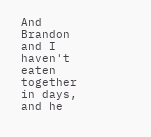And Brandon and I haven't eaten together in days, and he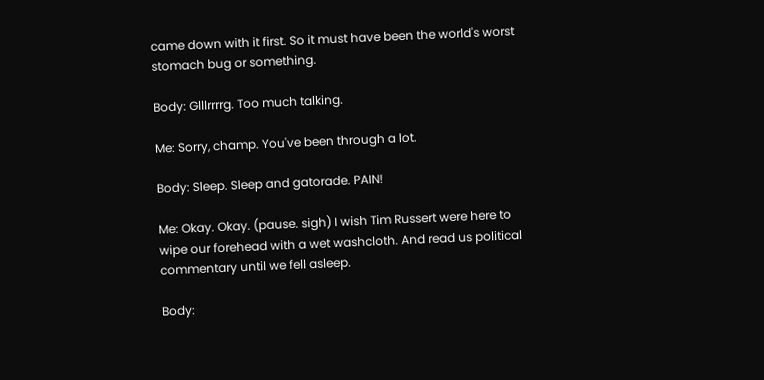came down with it first. So it must have been the world's worst stomach bug or something.

Body: Glllrrrrg. Too much talking.

Me: Sorry, champ. You've been through a lot.

Body: Sleep. Sleep and gatorade. PAIN!

Me: Okay. Okay. (pause. sigh) I wish Tim Russert were here to wipe our forehead with a wet washcloth. And read us political commentary until we fell asleep.

Body: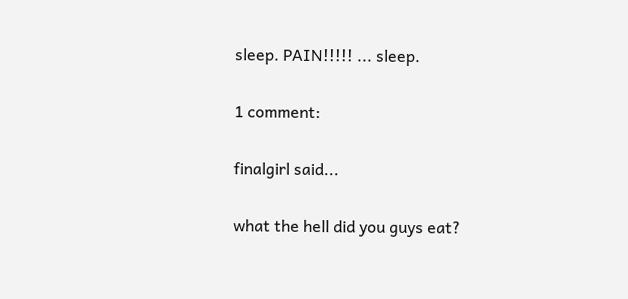sleep. PAIN!!!!! ... sleep.

1 comment:

finalgirl said...

what the hell did you guys eat?